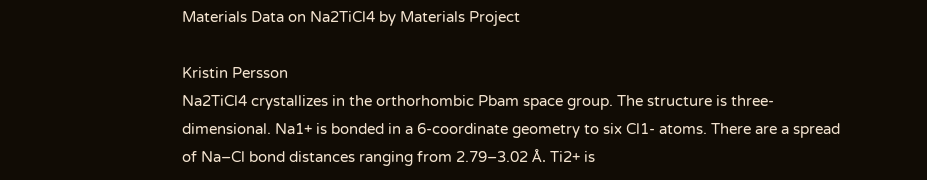Materials Data on Na2TiCl4 by Materials Project

Kristin Persson
Na2TiCl4 crystallizes in the orthorhombic Pbam space group. The structure is three-dimensional. Na1+ is bonded in a 6-coordinate geometry to six Cl1- atoms. There are a spread of Na–Cl bond distances ranging from 2.79–3.02 Å. Ti2+ is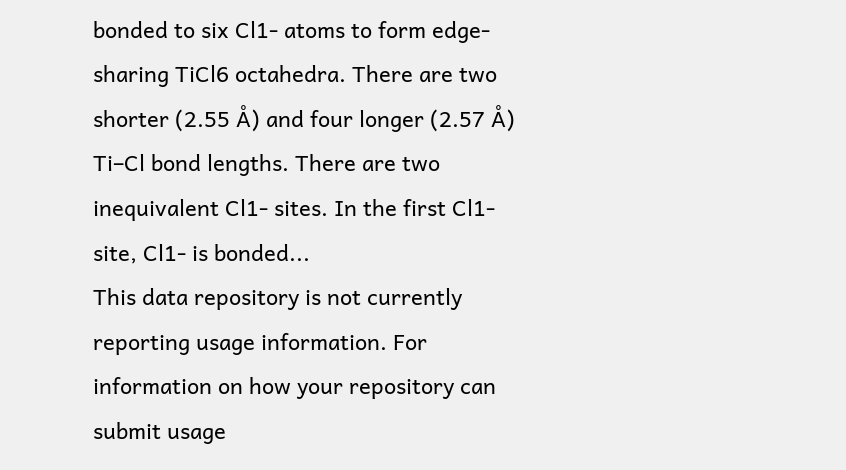bonded to six Cl1- atoms to form edge-sharing TiCl6 octahedra. There are two shorter (2.55 Å) and four longer (2.57 Å) Ti–Cl bond lengths. There are two inequivalent Cl1- sites. In the first Cl1- site, Cl1- is bonded...
This data repository is not currently reporting usage information. For information on how your repository can submit usage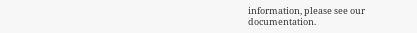information, please see our documentation.